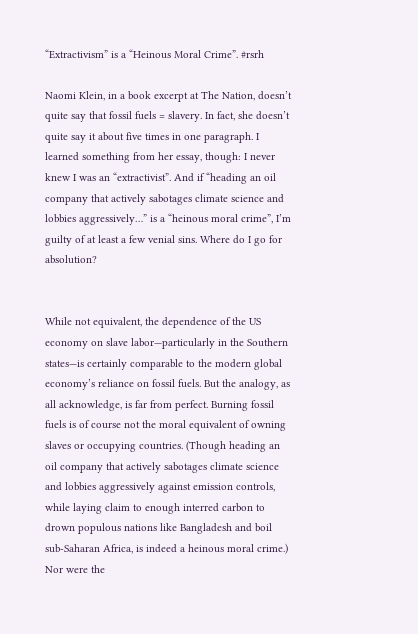“Extractivism” is a “Heinous Moral Crime”. #rsrh

Naomi Klein, in a book excerpt at The Nation, doesn’t quite say that fossil fuels = slavery. In fact, she doesn’t quite say it about five times in one paragraph. I learned something from her essay, though: I never knew I was an “extractivist”. And if “heading an oil company that actively sabotages climate science and lobbies aggressively…” is a “heinous moral crime”, I’m guilty of at least a few venial sins. Where do I go for absolution?


While not equivalent, the dependence of the US economy on slave labor—particularly in the Southern states—is certainly comparable to the modern global economy’s reliance on fossil fuels. But the analogy, as all acknowledge, is far from perfect. Burning fossil fuels is of course not the moral equivalent of owning slaves or occupying countries. (Though heading an oil company that actively sabotages climate science and lobbies aggressively against emission controls, while laying claim to enough interred carbon to drown populous nations like Bangladesh and boil sub-Saharan Africa, is indeed a heinous moral crime.) Nor were the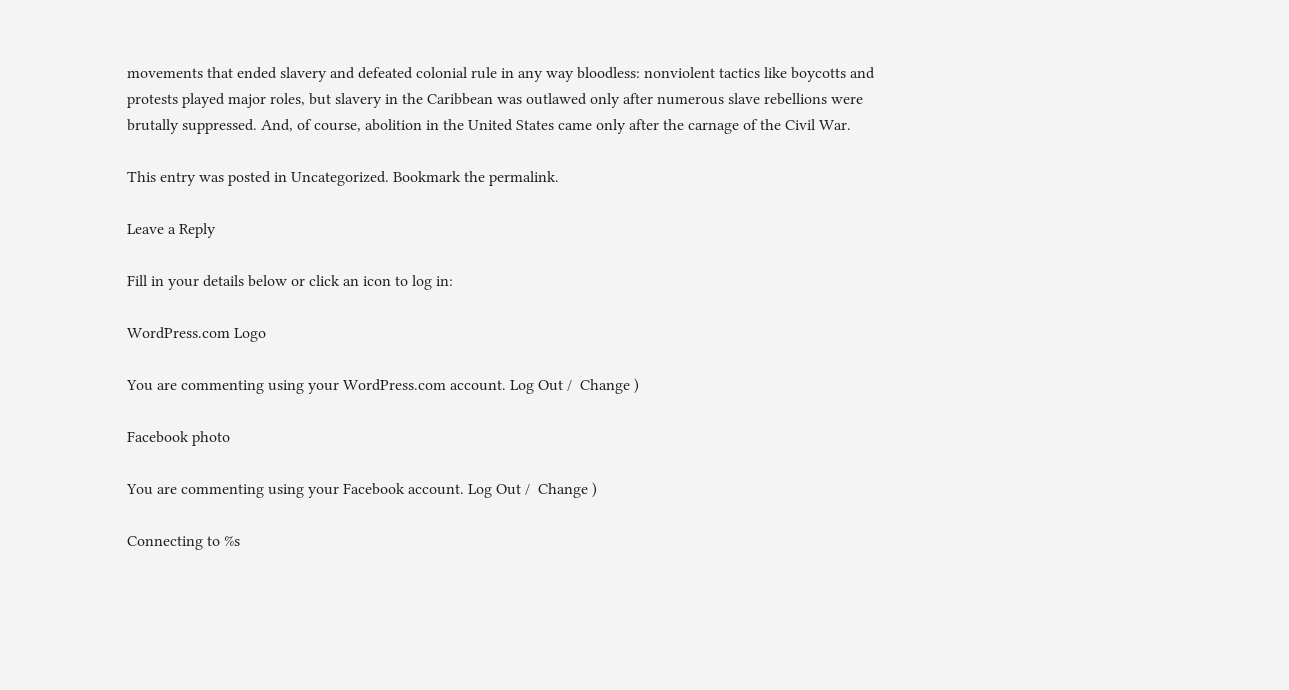movements that ended slavery and defeated colonial rule in any way bloodless: nonviolent tactics like boycotts and protests played major roles, but slavery in the Caribbean was outlawed only after numerous slave rebellions were brutally suppressed. And, of course, abolition in the United States came only after the carnage of the Civil War.

This entry was posted in Uncategorized. Bookmark the permalink.

Leave a Reply

Fill in your details below or click an icon to log in:

WordPress.com Logo

You are commenting using your WordPress.com account. Log Out /  Change )

Facebook photo

You are commenting using your Facebook account. Log Out /  Change )

Connecting to %s